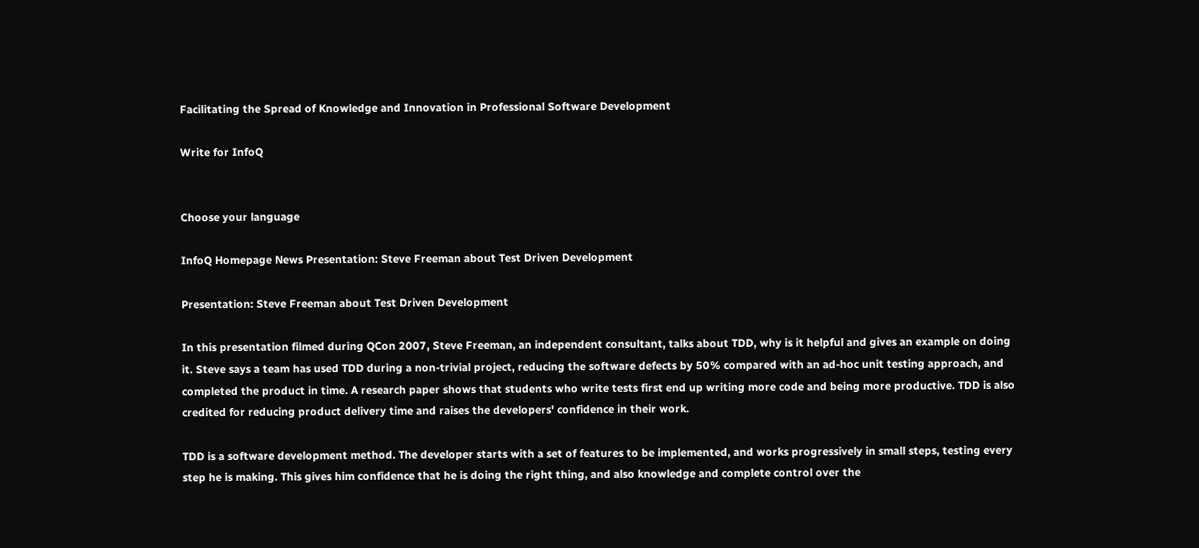Facilitating the Spread of Knowledge and Innovation in Professional Software Development

Write for InfoQ


Choose your language

InfoQ Homepage News Presentation: Steve Freeman about Test Driven Development

Presentation: Steve Freeman about Test Driven Development

In this presentation filmed during QCon 2007, Steve Freeman, an independent consultant, talks about TDD, why is it helpful and gives an example on doing it. Steve says a team has used TDD during a non-trivial project, reducing the software defects by 50% compared with an ad-hoc unit testing approach, and completed the product in time. A research paper shows that students who write tests first end up writing more code and being more productive. TDD is also credited for reducing product delivery time and raises the developers' confidence in their work.

TDD is a software development method. The developer starts with a set of features to be implemented, and works progressively in small steps, testing every step he is making. This gives him confidence that he is doing the right thing, and also knowledge and complete control over the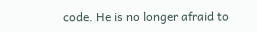code. He is no longer afraid to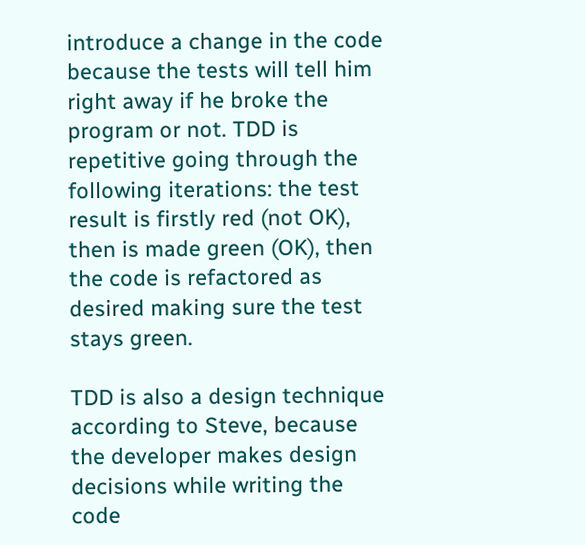introduce a change in the code because the tests will tell him right away if he broke the program or not. TDD is repetitive going through the following iterations: the test result is firstly red (not OK), then is made green (OK), then the code is refactored as desired making sure the test stays green.

TDD is also a design technique according to Steve, because the developer makes design decisions while writing the code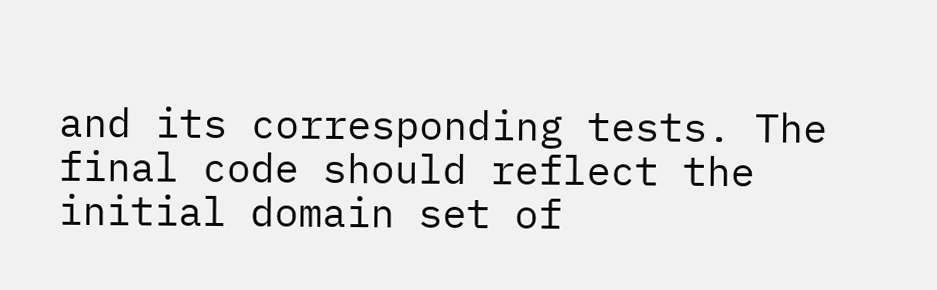and its corresponding tests. The final code should reflect the initial domain set of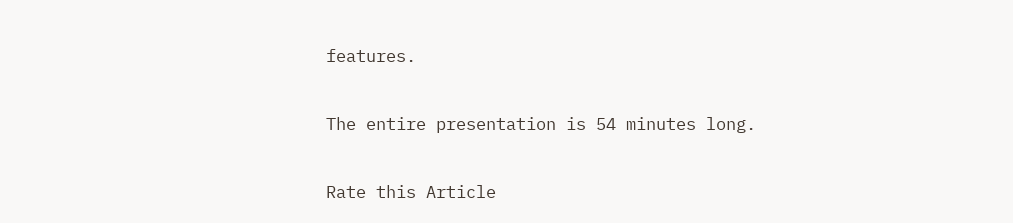features.

The entire presentation is 54 minutes long.

Rate this Article